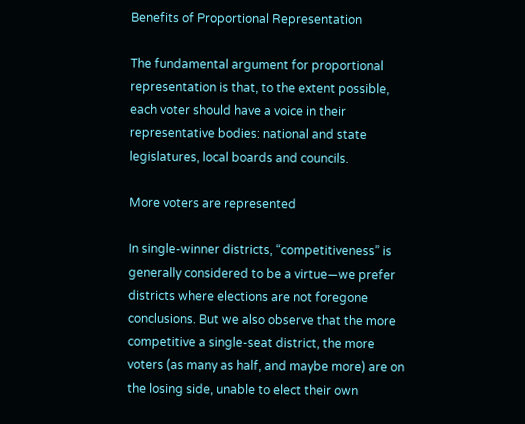Benefits of Proportional Representation

The fundamental argument for proportional representation is that, to the extent possible, each voter should have a voice in their representative bodies: national and state legislatures, local boards and councils.

More voters are represented

In single-winner districts, “competitiveness” is generally considered to be a virtue—we prefer districts where elections are not foregone conclusions. But we also observe that the more competitive a single-seat district, the more voters (as many as half, and maybe more) are on the losing side, unable to elect their own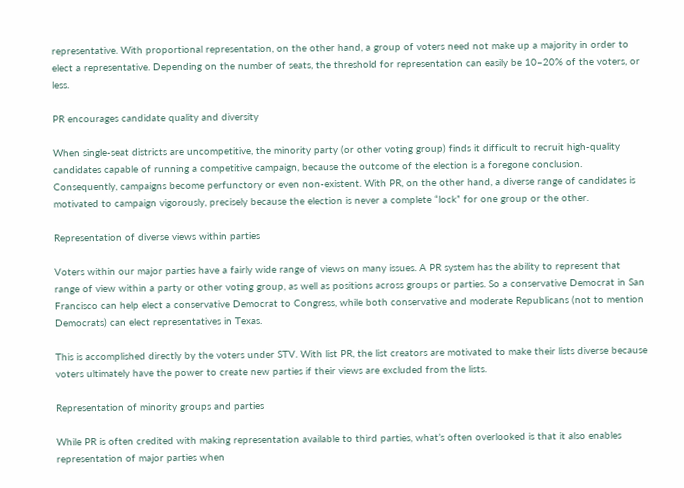representative. With proportional representation, on the other hand, a group of voters need not make up a majority in order to elect a representative. Depending on the number of seats, the threshold for representation can easily be 10–20% of the voters, or less.

PR encourages candidate quality and diversity

When single-seat districts are uncompetitive, the minority party (or other voting group) finds it difficult to recruit high-quality candidates capable of running a competitive campaign, because the outcome of the election is a foregone conclusion. Consequently, campaigns become perfunctory or even non-existent. With PR, on the other hand, a diverse range of candidates is motivated to campaign vigorously, precisely because the election is never a complete “lock” for one group or the other.

Representation of diverse views within parties

Voters within our major parties have a fairly wide range of views on many issues. A PR system has the ability to represent that range of view within a party or other voting group, as well as positions across groups or parties. So a conservative Democrat in San Francisco can help elect a conservative Democrat to Congress, while both conservative and moderate Republicans (not to mention Democrats) can elect representatives in Texas.

This is accomplished directly by the voters under STV. With list PR, the list creators are motivated to make their lists diverse because voters ultimately have the power to create new parties if their views are excluded from the lists.

Representation of minority groups and parties

While PR is often credited with making representation available to third parties, what’s often overlooked is that it also enables representation of major parties when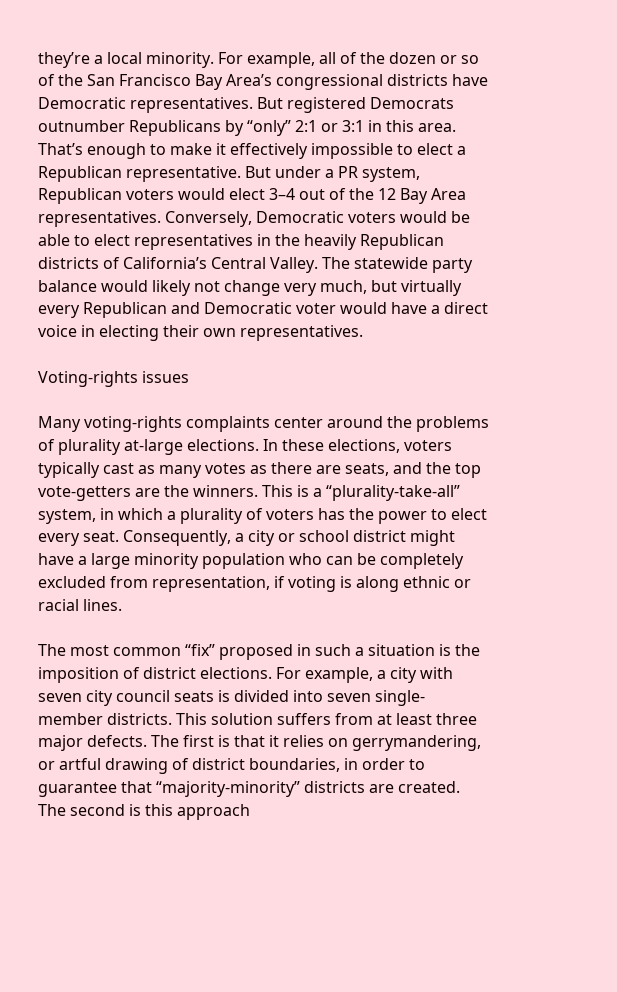they’re a local minority. For example, all of the dozen or so of the San Francisco Bay Area’s congressional districts have Democratic representatives. But registered Democrats outnumber Republicans by “only” 2:1 or 3:1 in this area. That’s enough to make it effectively impossible to elect a Republican representative. But under a PR system, Republican voters would elect 3–4 out of the 12 Bay Area representatives. Conversely, Democratic voters would be able to elect representatives in the heavily Republican districts of California’s Central Valley. The statewide party balance would likely not change very much, but virtually every Republican and Democratic voter would have a direct voice in electing their own representatives.

Voting-rights issues

Many voting-rights complaints center around the problems of plurality at-large elections. In these elections, voters typically cast as many votes as there are seats, and the top vote-getters are the winners. This is a “plurality-take-all” system, in which a plurality of voters has the power to elect every seat. Consequently, a city or school district might have a large minority population who can be completely excluded from representation, if voting is along ethnic or racial lines.

The most common “fix” proposed in such a situation is the imposition of district elections. For example, a city with seven city council seats is divided into seven single-member districts. This solution suffers from at least three major defects. The first is that it relies on gerrymandering, or artful drawing of district boundaries, in order to guarantee that “majority-minority” districts are created. The second is this approach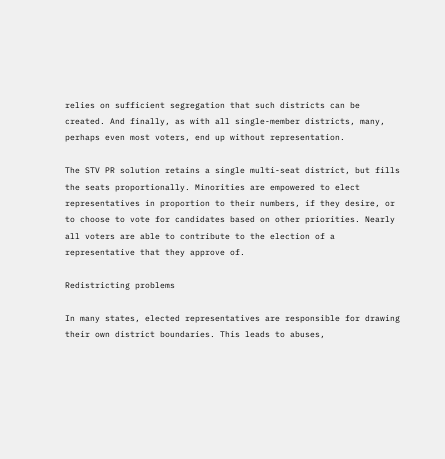relies on sufficient segregation that such districts can be created. And finally, as with all single-member districts, many, perhaps even most voters, end up without representation.

The STV PR solution retains a single multi-seat district, but fills the seats proportionally. Minorities are empowered to elect representatives in proportion to their numbers, if they desire, or to choose to vote for candidates based on other priorities. Nearly all voters are able to contribute to the election of a representative that they approve of.

Redistricting problems

In many states, elected representatives are responsible for drawing their own district boundaries. This leads to abuses,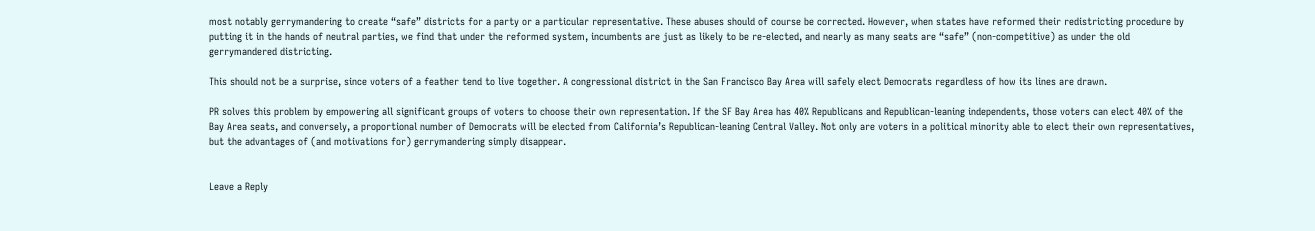most notably gerrymandering to create “safe” districts for a party or a particular representative. These abuses should of course be corrected. However, when states have reformed their redistricting procedure by putting it in the hands of neutral parties, we find that under the reformed system, incumbents are just as likely to be re-elected, and nearly as many seats are “safe” (non-competitive) as under the old gerrymandered districting.

This should not be a surprise, since voters of a feather tend to live together. A congressional district in the San Francisco Bay Area will safely elect Democrats regardless of how its lines are drawn.

PR solves this problem by empowering all significant groups of voters to choose their own representation. If the SF Bay Area has 40% Republicans and Republican-leaning independents, those voters can elect 40% of the Bay Area seats, and conversely, a proportional number of Democrats will be elected from California’s Republican-leaning Central Valley. Not only are voters in a political minority able to elect their own representatives, but the advantages of (and motivations for) gerrymandering simply disappear.


Leave a Reply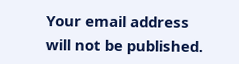Your email address will not be published.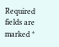Required fields are marked *